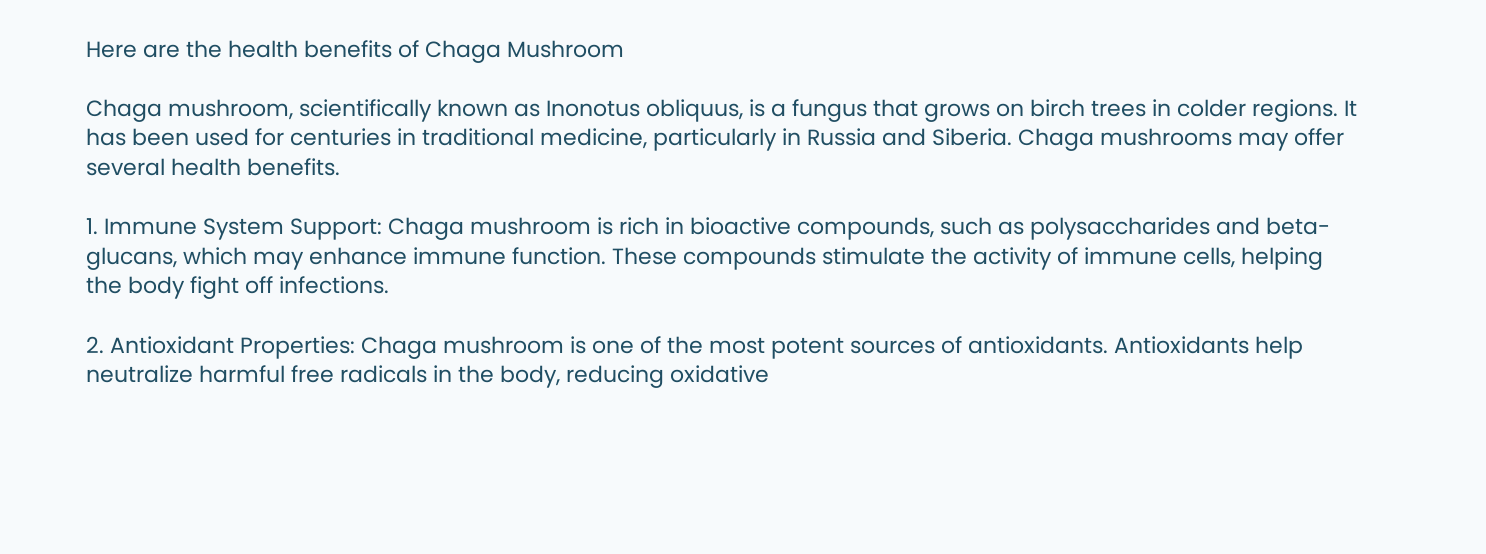Here are the health benefits of Chaga Mushroom

Chaga mushroom, scientifically known as Inonotus obliquus, is a fungus that grows on birch trees in colder regions. It has been used for centuries in traditional medicine, particularly in Russia and Siberia. Chaga mushrooms may offer several health benefits.

1. Immune System Support: Chaga mushroom is rich in bioactive compounds, such as polysaccharides and beta-glucans, which may enhance immune function. These compounds stimulate the activity of immune cells, helping the body fight off infections.

2. Antioxidant Properties: Chaga mushroom is one of the most potent sources of antioxidants. Antioxidants help neutralize harmful free radicals in the body, reducing oxidative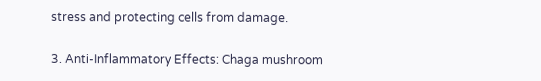stress and protecting cells from damage.

3. Anti-Inflammatory Effects: Chaga mushroom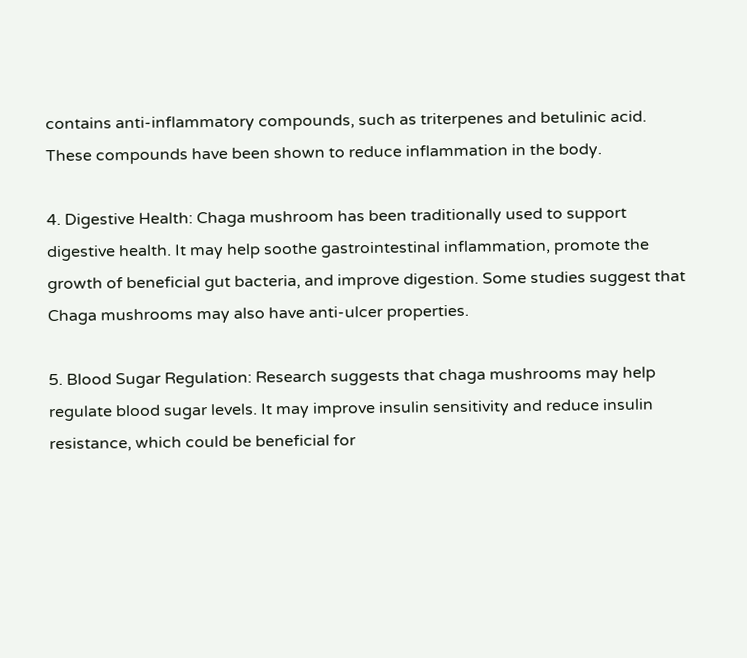contains anti-inflammatory compounds, such as triterpenes and betulinic acid. These compounds have been shown to reduce inflammation in the body.

4. Digestive Health: Chaga mushroom has been traditionally used to support digestive health. It may help soothe gastrointestinal inflammation, promote the growth of beneficial gut bacteria, and improve digestion. Some studies suggest that Chaga mushrooms may also have anti-ulcer properties.

5. Blood Sugar Regulation: Research suggests that chaga mushrooms may help regulate blood sugar levels. It may improve insulin sensitivity and reduce insulin resistance, which could be beneficial for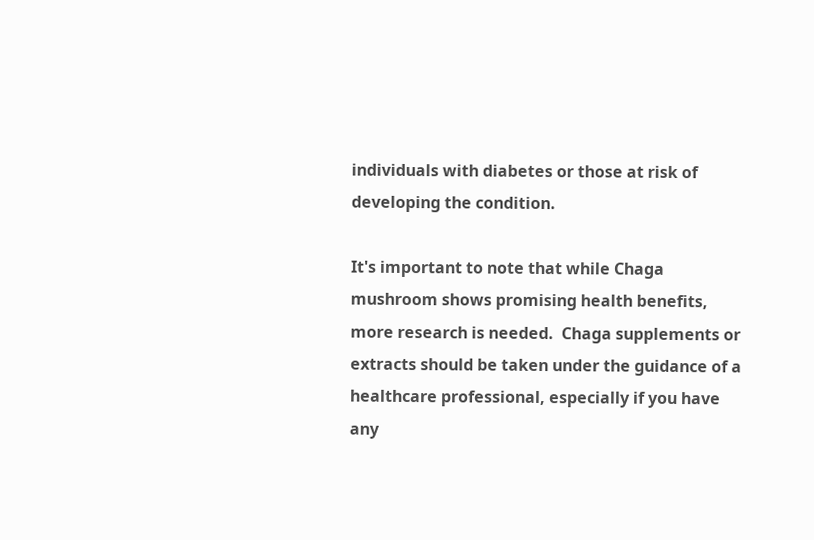individuals with diabetes or those at risk of developing the condition.

It's important to note that while Chaga mushroom shows promising health benefits, more research is needed.  Chaga supplements or extracts should be taken under the guidance of a healthcare professional, especially if you have any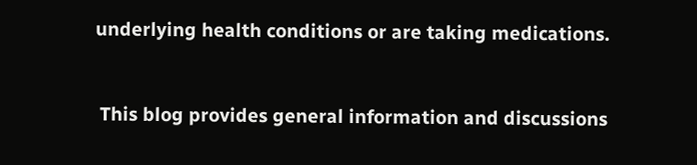underlying health conditions or are taking medications.


 This blog provides general information and discussions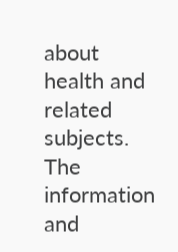about health and related subjects. The information and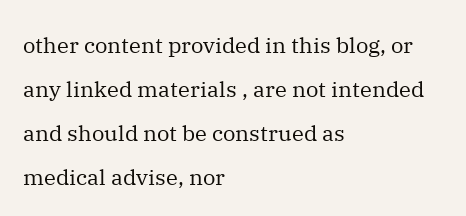other content provided in this blog, or any linked materials , are not intended and should not be construed as medical advise, nor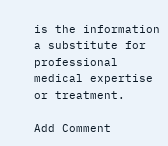is the information a substitute for professional medical expertise or treatment.

Add Comment